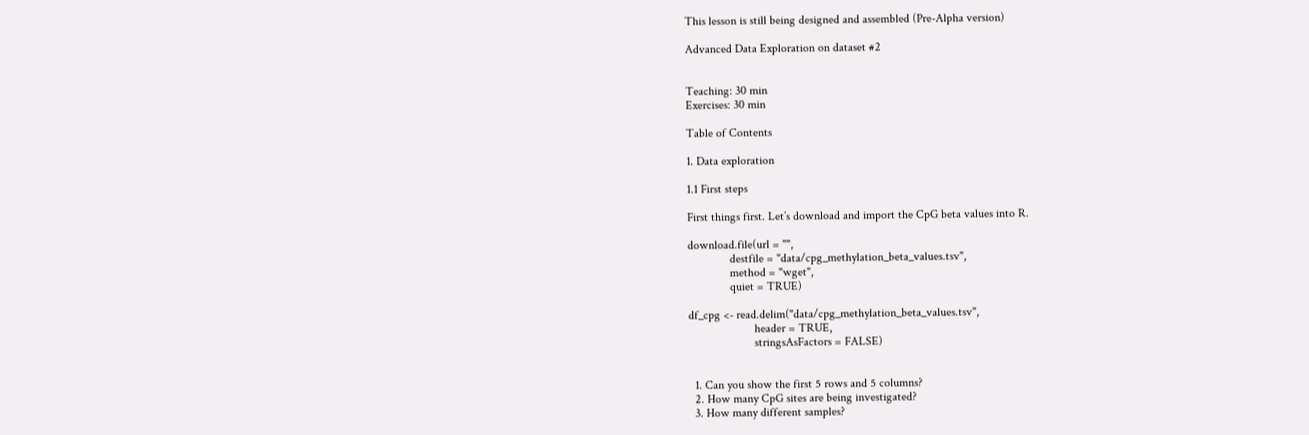This lesson is still being designed and assembled (Pre-Alpha version)

Advanced Data Exploration on dataset #2


Teaching: 30 min
Exercises: 30 min

Table of Contents

1. Data exploration

1.1 First steps

First things first. Let’s download and import the CpG beta values into R.

download.file(url = "",
              destfile = "data/cpg_methylation_beta_values.tsv",
              method = "wget",
              quiet = TRUE)

df_cpg <- read.delim("data/cpg_methylation_beta_values.tsv",
                      header = TRUE,
                      stringsAsFactors = FALSE)


  1. Can you show the first 5 rows and 5 columns?
  2. How many CpG sites are being investigated?
  3. How many different samples?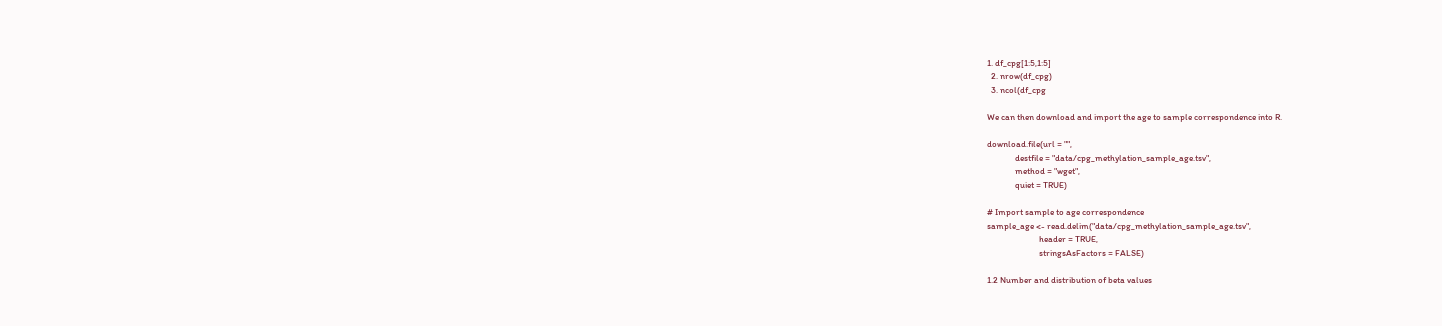1. df_cpg[1:5,1:5]
  2. nrow(df_cpg)
  3. ncol(df_cpg

We can then download and import the age to sample correspondence into R.

download.file(url = "",
              destfile = "data/cpg_methylation_sample_age.tsv",
              method = "wget",
              quiet = TRUE)

# Import sample to age correspondence
sample_age <- read.delim("data/cpg_methylation_sample_age.tsv",
                          header = TRUE,
                          stringsAsFactors = FALSE)

1.2 Number and distribution of beta values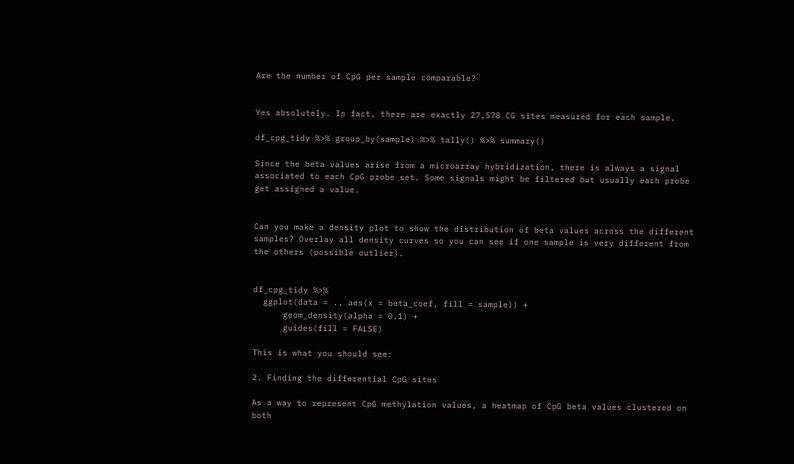Are the number of CpG per sample comparable?


Yes absolutely. In fact, there are exactly 27,578 CG sites measured for each sample.

df_cpg_tidy %>% group_by(sample) %>% tally() %>% summary()

Since the beta values arise from a microarray hybridization, there is always a signal associated to each CpG probe set. Some signals might be filtered but usually each probe get assigned a value.


Can you make a density plot to show the distribution of beta values across the different samples? Overlay all density curves so you can see if one sample is very different from the others (possible outlier).


df_cpg_tidy %>%
  ggplot(data = ., aes(x = beta_coef, fill = sample)) +
      geom_density(alpha = 0.1) +
      guides(fill = FALSE)

This is what you should see:

2. Finding the differential CpG sites

As a way to represent CpG methylation values, a heatmap of CpG beta values clustered on both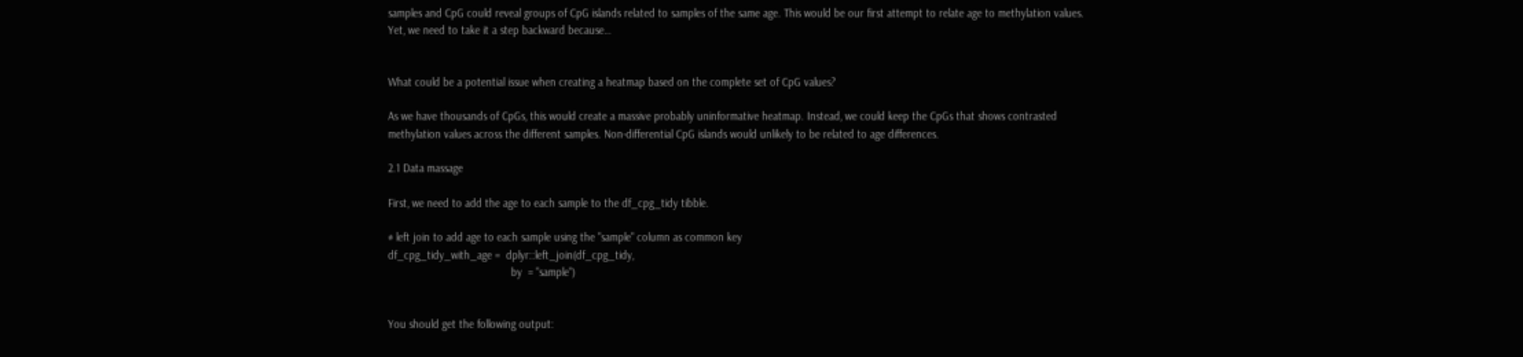samples and CpG could reveal groups of CpG islands related to samples of the same age. This would be our first attempt to relate age to methylation values. Yet, we need to take it a step backward because…


What could be a potential issue when creating a heatmap based on the complete set of CpG values?

As we have thousands of CpGs, this would create a massive probably uninformative heatmap. Instead, we could keep the CpGs that shows contrasted methylation values across the different samples. Non-differential CpG islands would unlikely to be related to age differences.

2.1 Data massage

First, we need to add the age to each sample to the df_cpg_tidy tibble.

# left join to add age to each sample using the "sample" column as common key
df_cpg_tidy_with_age =  dplyr::left_join(df_cpg_tidy,
                                         by  = "sample")


You should get the following output: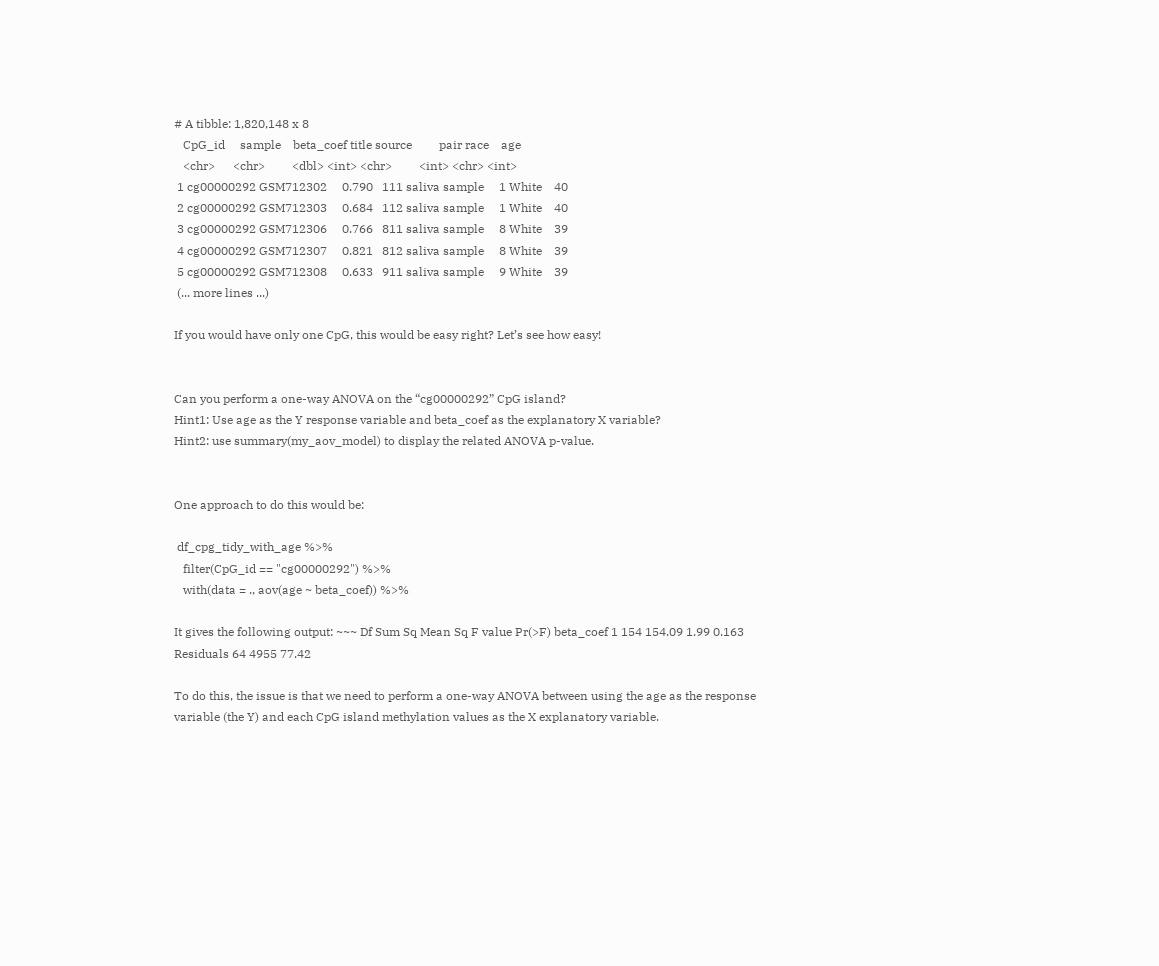# A tibble: 1,820,148 x 8
   CpG_id     sample    beta_coef title source         pair race    age
   <chr>      <chr>         <dbl> <int> <chr>         <int> <chr> <int>
 1 cg00000292 GSM712302     0.790   111 saliva sample     1 White    40
 2 cg00000292 GSM712303     0.684   112 saliva sample     1 White    40
 3 cg00000292 GSM712306     0.766   811 saliva sample     8 White    39
 4 cg00000292 GSM712307     0.821   812 saliva sample     8 White    39
 5 cg00000292 GSM712308     0.633   911 saliva sample     9 White    39
 (... more lines ...)

If you would have only one CpG, this would be easy right? Let’s see how easy!


Can you perform a one-way ANOVA on the “cg00000292” CpG island?
Hint1: Use age as the Y response variable and beta_coef as the explanatory X variable?
Hint2: use summary(my_aov_model) to display the related ANOVA p-value.


One approach to do this would be:

 df_cpg_tidy_with_age %>%
   filter(CpG_id == "cg00000292") %>%
   with(data = ., aov(age ~ beta_coef)) %>%

It gives the following output: ~~~ Df Sum Sq Mean Sq F value Pr(>F) beta_coef 1 154 154.09 1.99 0.163 Residuals 64 4955 77.42

To do this, the issue is that we need to perform a one-way ANOVA between using the age as the response variable (the Y) and each CpG island methylation values as the X explanatory variable.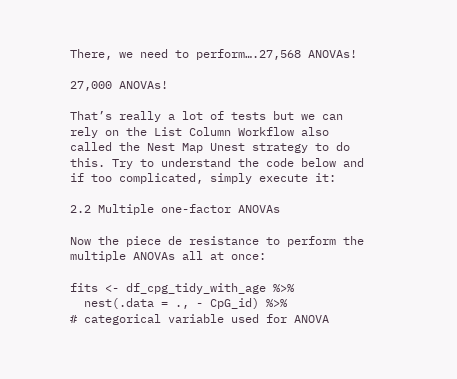There, we need to perform….27,568 ANOVAs!

27,000 ANOVAs!

That’s really a lot of tests but we can rely on the List Column Workflow also called the Nest Map Unest strategy to do this. Try to understand the code below and if too complicated, simply execute it:

2.2 Multiple one-factor ANOVAs

Now the piece de resistance to perform the multiple ANOVAs all at once:

fits <- df_cpg_tidy_with_age %>%
  nest(.data = ., - CpG_id) %>%                                                  # categorical variable used for ANOVA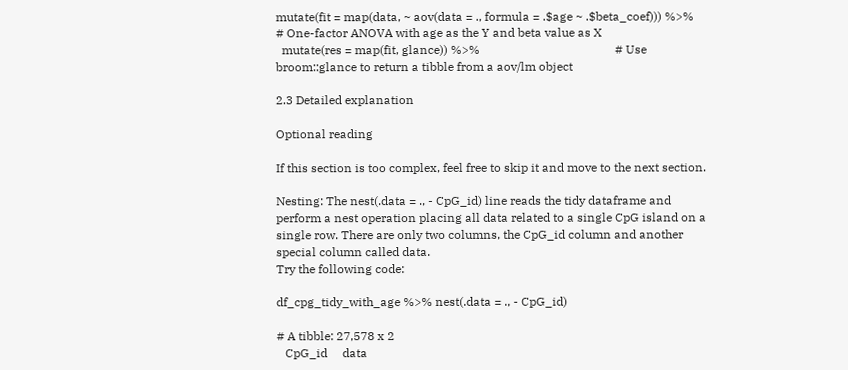mutate(fit = map(data, ~ aov(data = ., formula = .$age ~ .$beta_coef))) %>%    # One-factor ANOVA with age as the Y and beta value as X
  mutate(res = map(fit, glance)) %>%                                             # Use broom::glance to return a tibble from a aov/lm object

2.3 Detailed explanation

Optional reading

If this section is too complex, feel free to skip it and move to the next section.

Nesting: The nest(.data = ., - CpG_id) line reads the tidy dataframe and perform a nest operation placing all data related to a single CpG island on a single row. There are only two columns, the CpG_id column and another special column called data.
Try the following code:

df_cpg_tidy_with_age %>% nest(.data = ., - CpG_id)

# A tibble: 27,578 x 2
   CpG_id     data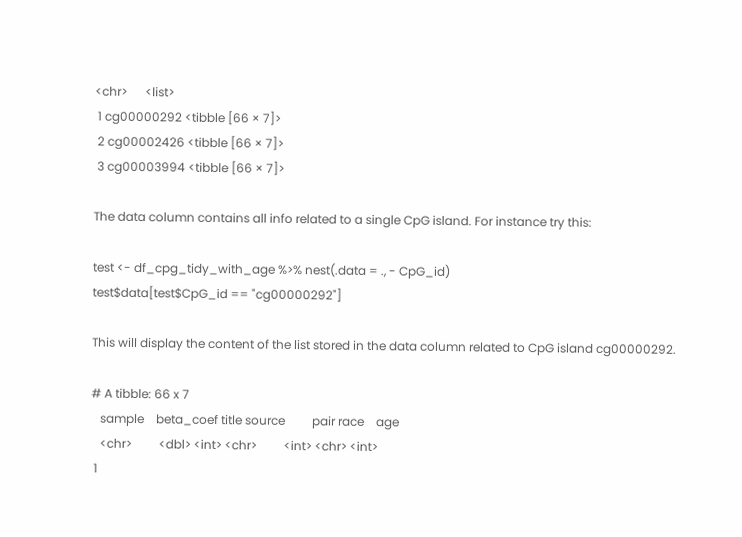<chr>      <list>
 1 cg00000292 <tibble [66 × 7]>
 2 cg00002426 <tibble [66 × 7]>
 3 cg00003994 <tibble [66 × 7]>

The data column contains all info related to a single CpG island. For instance try this:

test <- df_cpg_tidy_with_age %>% nest(.data = ., - CpG_id)
test$data[test$CpG_id == "cg00000292"]

This will display the content of the list stored in the data column related to CpG island cg00000292.

# A tibble: 66 x 7
   sample    beta_coef title source         pair race    age
   <chr>         <dbl> <int> <chr>         <int> <chr> <int>
 1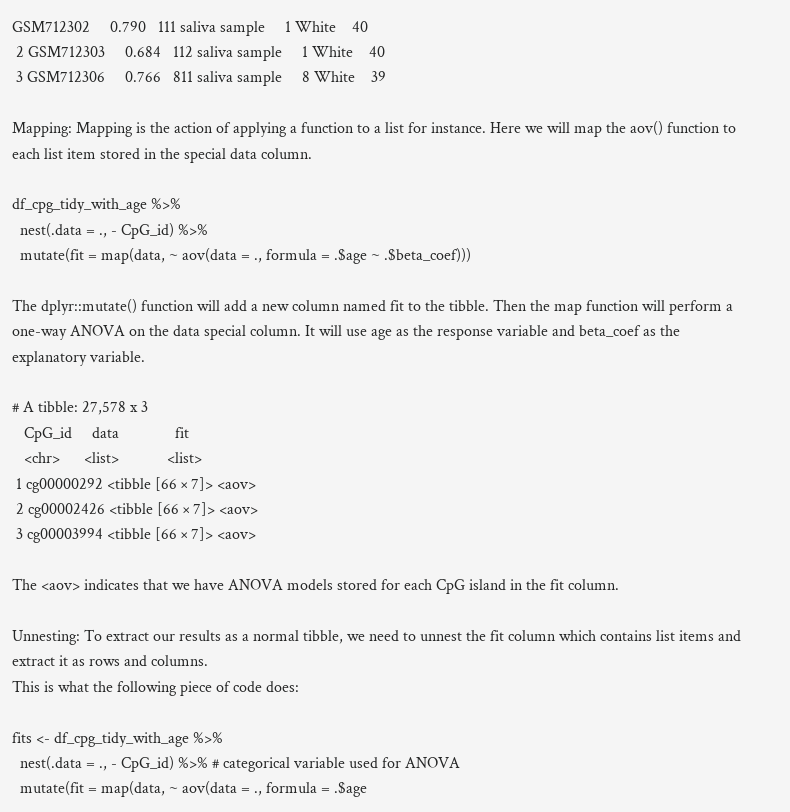GSM712302     0.790   111 saliva sample     1 White    40
 2 GSM712303     0.684   112 saliva sample     1 White    40
 3 GSM712306     0.766   811 saliva sample     8 White    39

Mapping: Mapping is the action of applying a function to a list for instance. Here we will map the aov() function to each list item stored in the special data column.

df_cpg_tidy_with_age %>%
  nest(.data = ., - CpG_id) %>%
  mutate(fit = map(data, ~ aov(data = ., formula = .$age ~ .$beta_coef)))

The dplyr::mutate() function will add a new column named fit to the tibble. Then the map function will perform a one-way ANOVA on the data special column. It will use age as the response variable and beta_coef as the explanatory variable.

# A tibble: 27,578 x 3
   CpG_id     data              fit
   <chr>      <list>            <list>
 1 cg00000292 <tibble [66 × 7]> <aov>
 2 cg00002426 <tibble [66 × 7]> <aov>
 3 cg00003994 <tibble [66 × 7]> <aov>

The <aov> indicates that we have ANOVA models stored for each CpG island in the fit column.

Unnesting: To extract our results as a normal tibble, we need to unnest the fit column which contains list items and extract it as rows and columns.
This is what the following piece of code does:

fits <- df_cpg_tidy_with_age %>%
  nest(.data = ., - CpG_id) %>% # categorical variable used for ANOVA
  mutate(fit = map(data, ~ aov(data = ., formula = .$age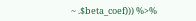~ .$beta_coef))) %>%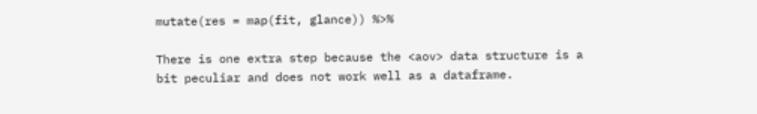mutate(res = map(fit, glance)) %>%

There is one extra step because the <aov> data structure is a bit peculiar and does not work well as a dataframe.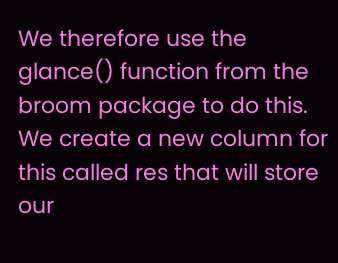We therefore use the glance() function from the broom package to do this. We create a new column for this called res that will store our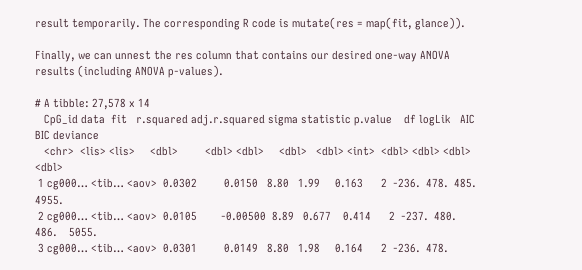result temporarily. The corresponding R code is mutate(res = map(fit, glance)).

Finally, we can unnest the res column that contains our desired one-way ANOVA results (including ANOVA p-values).

# A tibble: 27,578 x 14
   CpG_id data  fit   r.squared adj.r.squared sigma statistic p.value    df logLik   AIC   BIC deviance
   <chr>  <lis> <lis>     <dbl>         <dbl> <dbl>     <dbl>   <dbl> <int>  <dbl> <dbl> <dbl>    <dbl>
 1 cg000… <tib… <aov>  0.0302         0.0150   8.80   1.99     0.163      2  -236.  478.  485.    4955.
 2 cg000… <tib… <aov>  0.0105        -0.00500  8.89   0.677    0.414      2  -237.  480.  486.    5055.
 3 cg000… <tib… <aov>  0.0301         0.0149   8.80   1.98     0.164      2  -236.  478.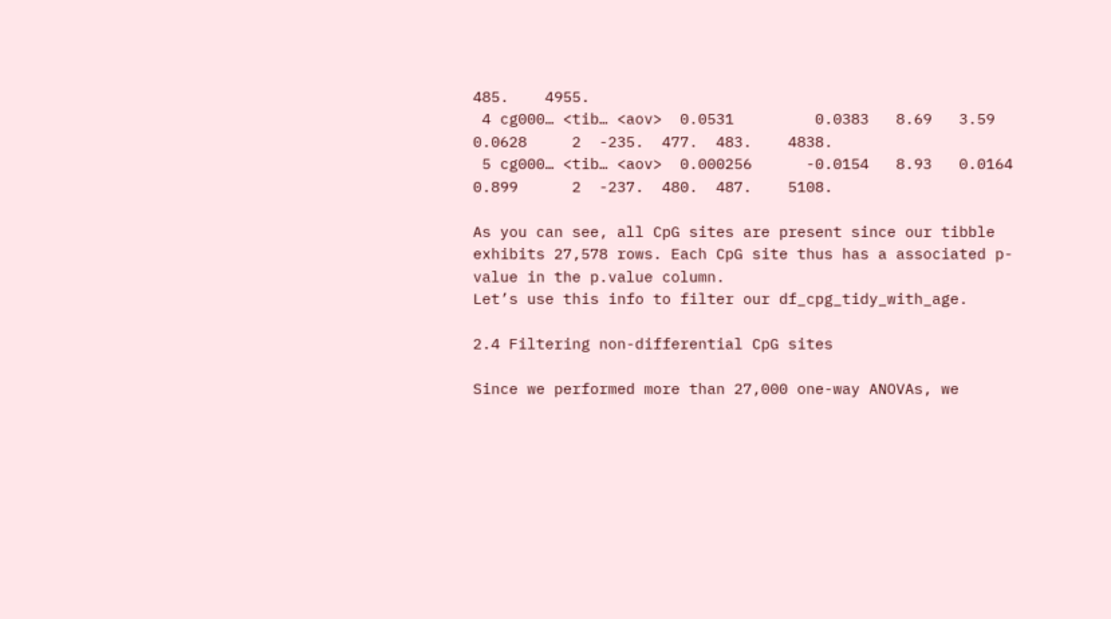485.    4955.
 4 cg000… <tib… <aov>  0.0531         0.0383   8.69   3.59     0.0628     2  -235.  477.  483.    4838.
 5 cg000… <tib… <aov>  0.000256      -0.0154   8.93   0.0164   0.899      2  -237.  480.  487.    5108.

As you can see, all CpG sites are present since our tibble exhibits 27,578 rows. Each CpG site thus has a associated p-value in the p.value column.
Let’s use this info to filter our df_cpg_tidy_with_age.

2.4 Filtering non-differential CpG sites

Since we performed more than 27,000 one-way ANOVAs, we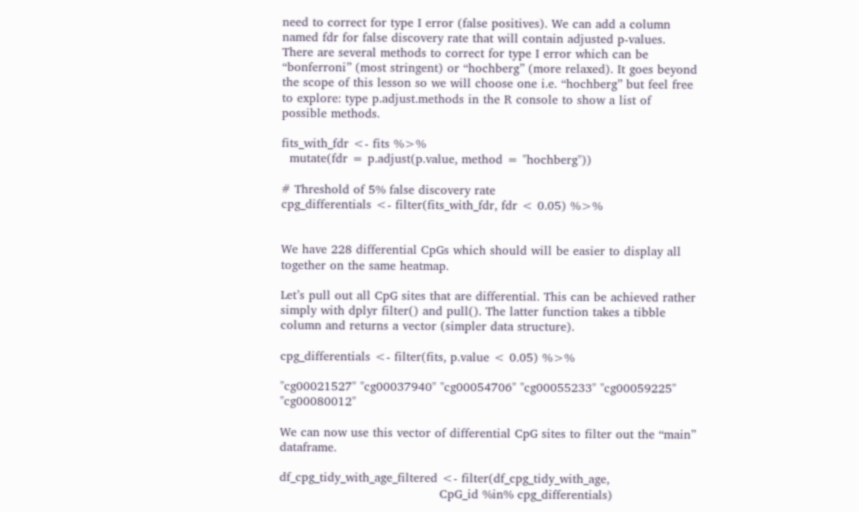need to correct for type I error (false positives). We can add a column named fdr for false discovery rate that will contain adjusted p-values. There are several methods to correct for type I error which can be “bonferroni” (most stringent) or “hochberg” (more relaxed). It goes beyond the scope of this lesson so we will choose one i.e. “hochberg” but feel free to explore: type p.adjust.methods in the R console to show a list of possible methods.

fits_with_fdr <- fits %>%
  mutate(fdr = p.adjust(p.value, method = "hochberg"))

# Threshold of 5% false discovery rate
cpg_differentials <- filter(fits_with_fdr, fdr < 0.05) %>%


We have 228 differential CpGs which should will be easier to display all together on the same heatmap.

Let’s pull out all CpG sites that are differential. This can be achieved rather simply with dplyr filter() and pull(). The latter function takes a tibble column and returns a vector (simpler data structure).

cpg_differentials <- filter(fits, p.value < 0.05) %>%

"cg00021527" "cg00037940" "cg00054706" "cg00055233" "cg00059225" "cg00080012"

We can now use this vector of differential CpG sites to filter out the “main” dataframe.

df_cpg_tidy_with_age_filtered <- filter(df_cpg_tidy_with_age,
                                        CpG_id %in% cpg_differentials)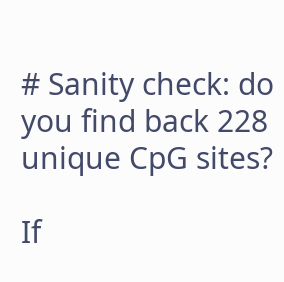# Sanity check: do you find back 228 unique CpG sites?

If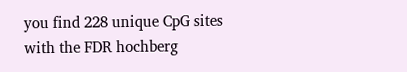you find 228 unique CpG sites with the FDR hochberg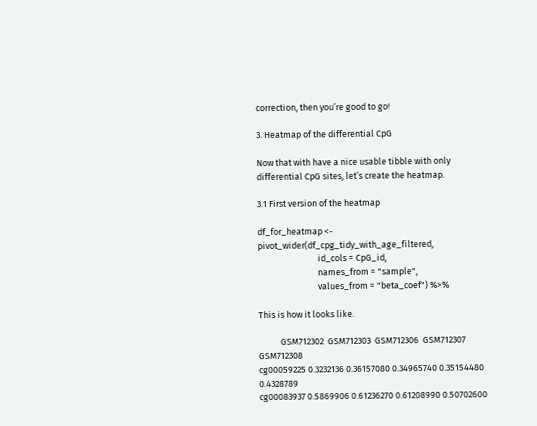correction, then you’re good to go!

3. Heatmap of the differential CpG

Now that with have a nice usable tibble with only differential CpG sites, let’s create the heatmap.

3.1 First version of the heatmap

df_for_heatmap <- pivot_wider(df_cpg_tidy_with_age_filtered,
                              id_cols = CpG_id,
                              names_from = "sample",
                              values_from = "beta_coef") %>%

This is how it looks like.

           GSM712302  GSM712303  GSM712306  GSM712307 GSM712308
cg00059225 0.3232136 0.36157080 0.34965740 0.35154480 0.4328789
cg00083937 0.5869906 0.61236270 0.61208990 0.50702600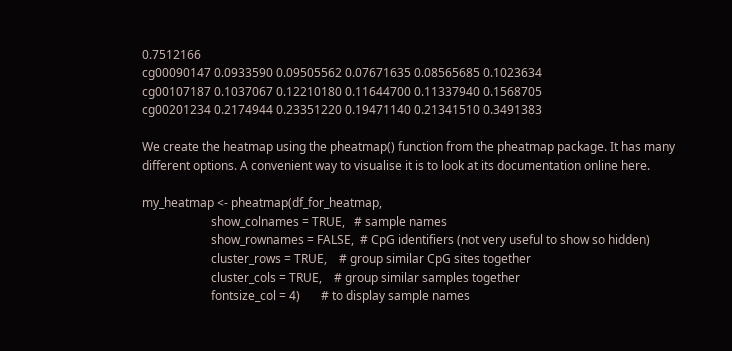0.7512166
cg00090147 0.0933590 0.09505562 0.07671635 0.08565685 0.1023634
cg00107187 0.1037067 0.12210180 0.11644700 0.11337940 0.1568705
cg00201234 0.2174944 0.23351220 0.19471140 0.21341510 0.3491383

We create the heatmap using the pheatmap() function from the pheatmap package. It has many different options. A convenient way to visualise it is to look at its documentation online here.

my_heatmap <- pheatmap(df_for_heatmap,
                       show_colnames = TRUE,   # sample names
                       show_rownames = FALSE,  # CpG identifiers (not very useful to show so hidden)
                       cluster_rows = TRUE,    # group similar CpG sites together
                       cluster_cols = TRUE,    # group similar samples together
                       fontsize_col = 4)       # to display sample names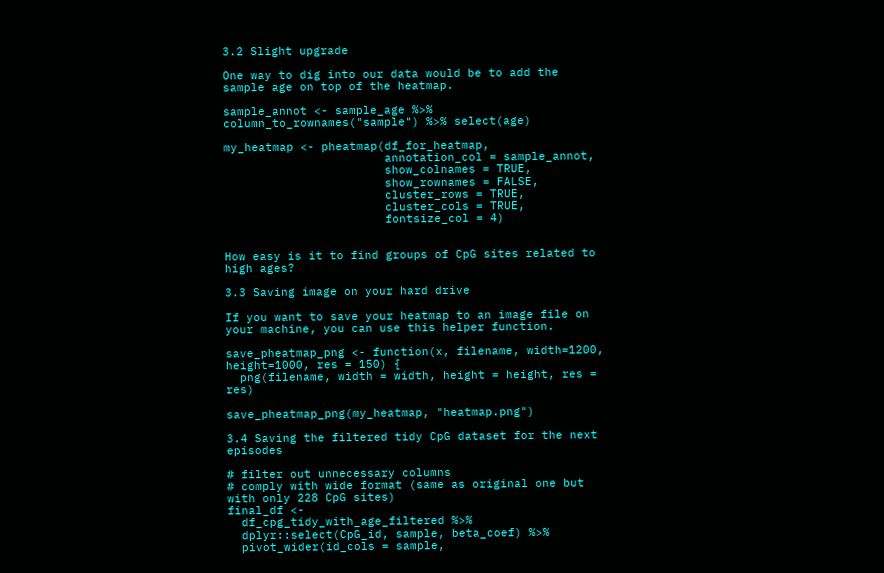3.2 Slight upgrade

One way to dig into our data would be to add the sample age on top of the heatmap.

sample_annot <- sample_age %>% column_to_rownames("sample") %>% select(age)

my_heatmap <- pheatmap(df_for_heatmap,
                       annotation_col = sample_annot,
                       show_colnames = TRUE,
                       show_rownames = FALSE,
                       cluster_rows = TRUE,
                       cluster_cols = TRUE,
                       fontsize_col = 4)


How easy is it to find groups of CpG sites related to high ages?

3.3 Saving image on your hard drive

If you want to save your heatmap to an image file on your machine, you can use this helper function.

save_pheatmap_png <- function(x, filename, width=1200, height=1000, res = 150) {
  png(filename, width = width, height = height, res = res)

save_pheatmap_png(my_heatmap, "heatmap.png")

3.4 Saving the filtered tidy CpG dataset for the next episodes

# filter out unnecessary columns
# comply with wide format (same as original one but with only 228 CpG sites)
final_df <-
  df_cpg_tidy_with_age_filtered %>%
  dplyr::select(CpG_id, sample, beta_coef) %>%
  pivot_wider(id_cols = sample,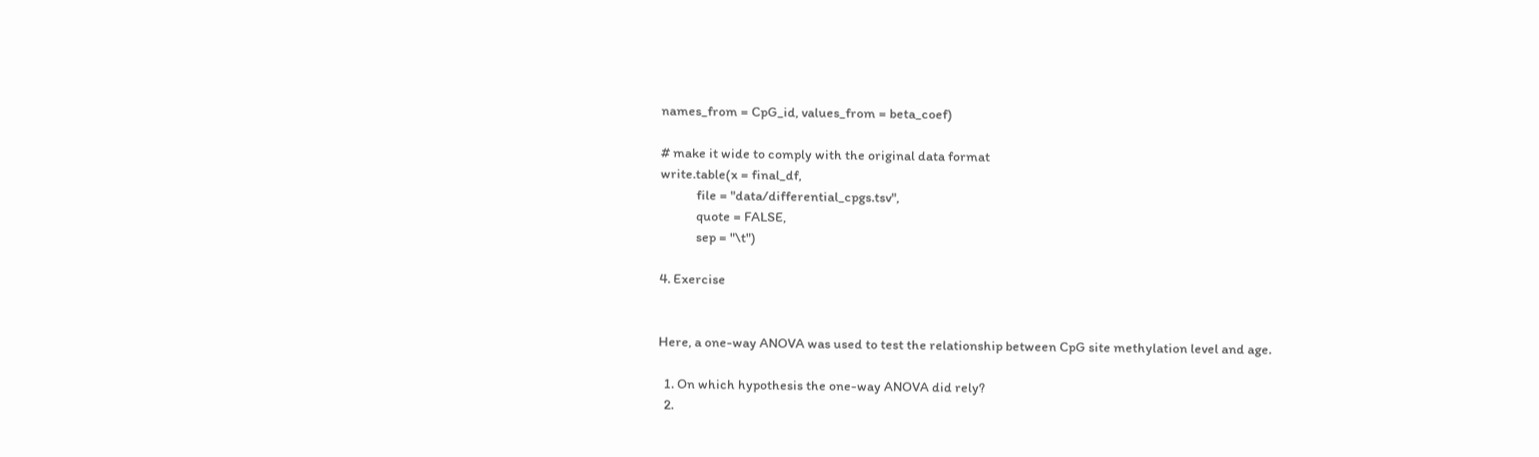names_from = CpG_id, values_from = beta_coef)

# make it wide to comply with the original data format
write.table(x = final_df,
            file = "data/differential_cpgs.tsv",
            quote = FALSE,
            sep = "\t")

4. Exercise


Here, a one-way ANOVA was used to test the relationship between CpG site methylation level and age.

  1. On which hypothesis the one-way ANOVA did rely?
  2.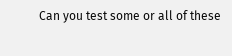Can you test some or all of these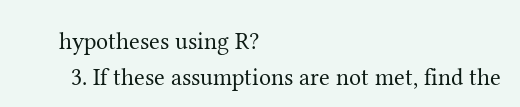hypotheses using R?
  3. If these assumptions are not met, find the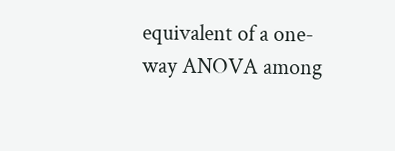equivalent of a one-way ANOVA among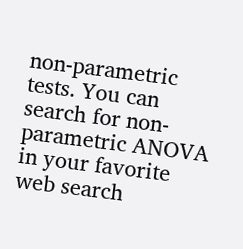non-parametric tests. You can search for non-parametric ANOVA in your favorite web search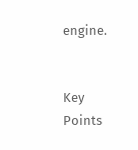engine.


Key Points